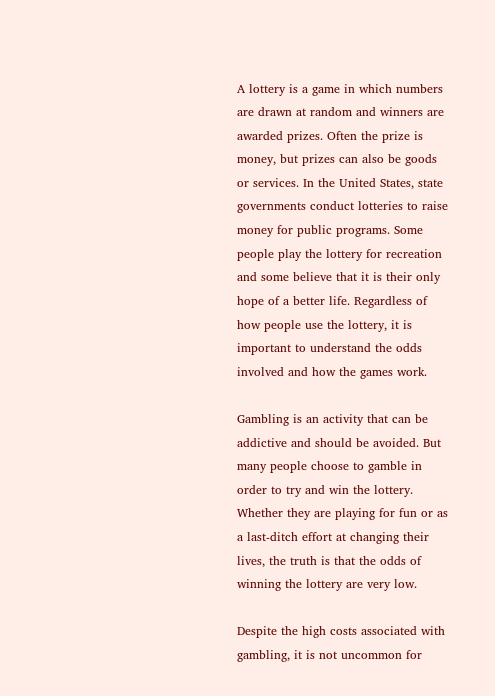A lottery is a game in which numbers are drawn at random and winners are awarded prizes. Often the prize is money, but prizes can also be goods or services. In the United States, state governments conduct lotteries to raise money for public programs. Some people play the lottery for recreation and some believe that it is their only hope of a better life. Regardless of how people use the lottery, it is important to understand the odds involved and how the games work.

Gambling is an activity that can be addictive and should be avoided. But many people choose to gamble in order to try and win the lottery. Whether they are playing for fun or as a last-ditch effort at changing their lives, the truth is that the odds of winning the lottery are very low.

Despite the high costs associated with gambling, it is not uncommon for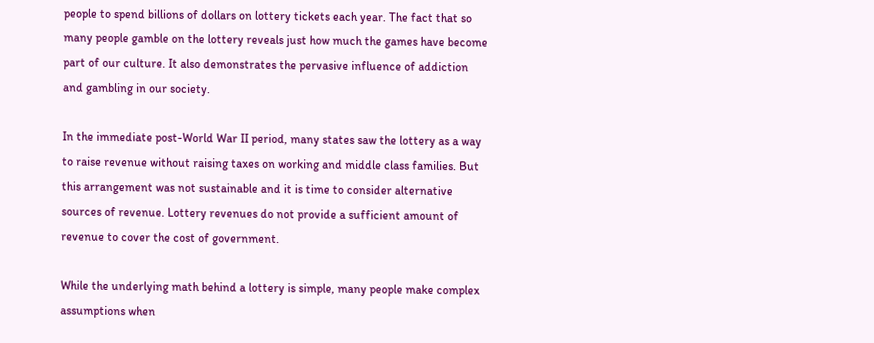people to spend billions of dollars on lottery tickets each year. The fact that so many people gamble on the lottery reveals just how much the games have become part of our culture. It also demonstrates the pervasive influence of addiction and gambling in our society.

In the immediate post-World War II period, many states saw the lottery as a way to raise revenue without raising taxes on working and middle class families. But this arrangement was not sustainable and it is time to consider alternative sources of revenue. Lottery revenues do not provide a sufficient amount of revenue to cover the cost of government.

While the underlying math behind a lottery is simple, many people make complex assumptions when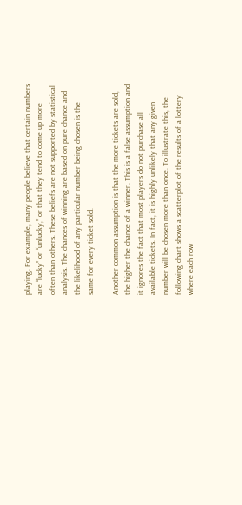playing. For example, many people believe that certain numbers are “lucky” or “unlucky,” or that they tend to come up more often than others. These beliefs are not supported by statistical analysis. The chances of winning are based on pure chance and the likelihood of any particular number being chosen is the same for every ticket sold.

Another common assumption is that the more tickets are sold, the higher the chance of a winner. This is a false assumption and it ignores the fact that most players do not purchase all available tickets. In fact, it is highly unlikely that any given number will be chosen more than once. To illustrate this, the following chart shows a scatterplot of the results of a lottery where each row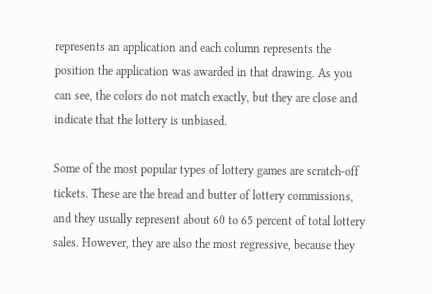represents an application and each column represents the position the application was awarded in that drawing. As you can see, the colors do not match exactly, but they are close and indicate that the lottery is unbiased.

Some of the most popular types of lottery games are scratch-off tickets. These are the bread and butter of lottery commissions, and they usually represent about 60 to 65 percent of total lottery sales. However, they are also the most regressive, because they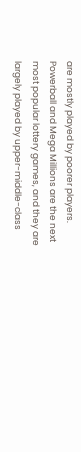are mostly played by poorer players. Powerball and Mega Millions are the next most popular lottery games, and they are largely played by upper-middle-class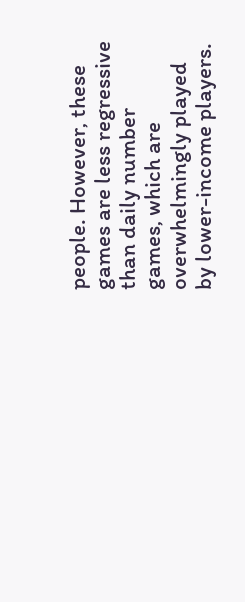people. However, these games are less regressive than daily number games, which are overwhelmingly played by lower-income players.